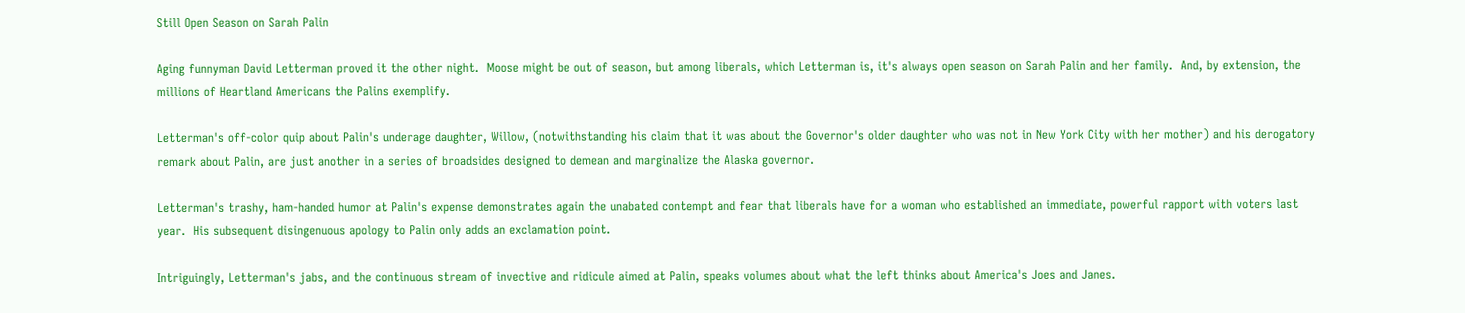Still Open Season on Sarah Palin

Aging funnyman David Letterman proved it the other night.  Moose might be out of season, but among liberals, which Letterman is, it's always open season on Sarah Palin and her family.  And, by extension, the millions of Heartland Americans the Palins exemplify.

Letterman's off-color quip about Palin's underage daughter, Willow, (notwithstanding his claim that it was about the Governor's older daughter who was not in New York City with her mother) and his derogatory remark about Palin, are just another in a series of broadsides designed to demean and marginalize the Alaska governor.

Letterman's trashy, ham-handed humor at Palin's expense demonstrates again the unabated contempt and fear that liberals have for a woman who established an immediate, powerful rapport with voters last year.  His subsequent disingenuous apology to Palin only adds an exclamation point.

Intriguingly, Letterman's jabs, and the continuous stream of invective and ridicule aimed at Palin, speaks volumes about what the left thinks about America's Joes and Janes.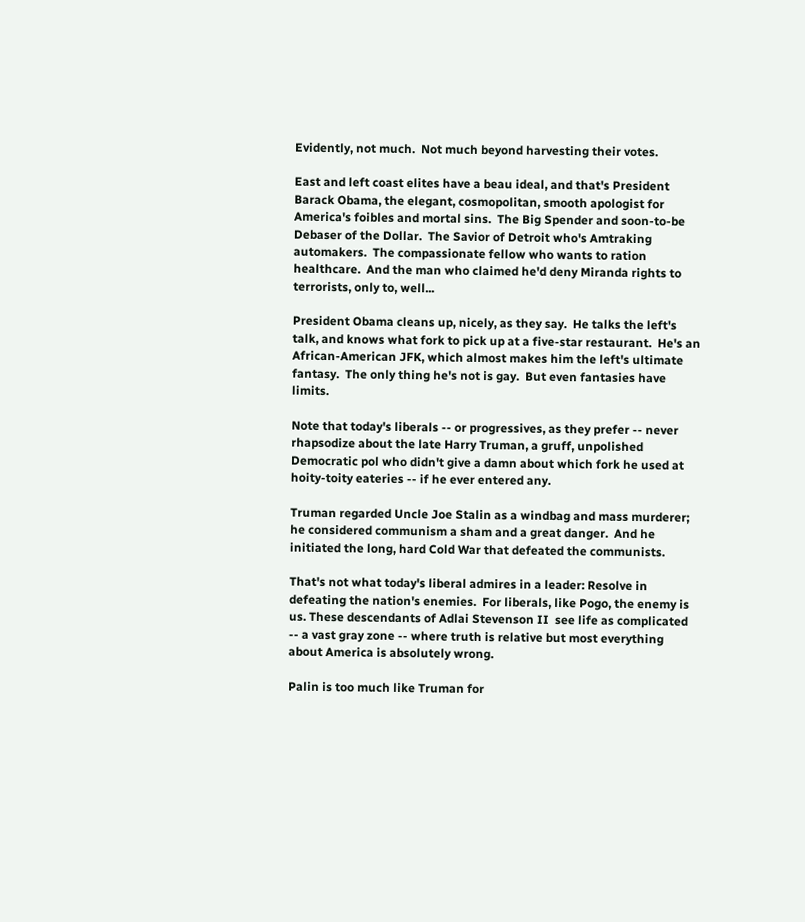Evidently, not much.  Not much beyond harvesting their votes.

East and left coast elites have a beau ideal, and that's President Barack Obama, the elegant, cosmopolitan, smooth apologist for America's foibles and mortal sins.  The Big Spender and soon-to-be Debaser of the Dollar.  The Savior of Detroit who's Amtraking automakers.  The compassionate fellow who wants to ration healthcare.  And the man who claimed he'd deny Miranda rights to terrorists, only to, well...

President Obama cleans up, nicely, as they say.  He talks the left's talk, and knows what fork to pick up at a five-star restaurant.  He's an African-American JFK, which almost makes him the left's ultimate fantasy.  The only thing he's not is gay.  But even fantasies have limits.

Note that today's liberals -- or progressives, as they prefer -- never rhapsodize about the late Harry Truman, a gruff, unpolished Democratic pol who didn't give a damn about which fork he used at hoity-toity eateries -- if he ever entered any.

Truman regarded Uncle Joe Stalin as a windbag and mass murderer; he considered communism a sham and a great danger.  And he initiated the long, hard Cold War that defeated the communists.

That's not what today's liberal admires in a leader: Resolve in defeating the nation's enemies.  For liberals, like Pogo, the enemy is us. These descendants of Adlai Stevenson II  see life as complicated -- a vast gray zone -- where truth is relative but most everything about America is absolutely wrong.

Palin is too much like Truman for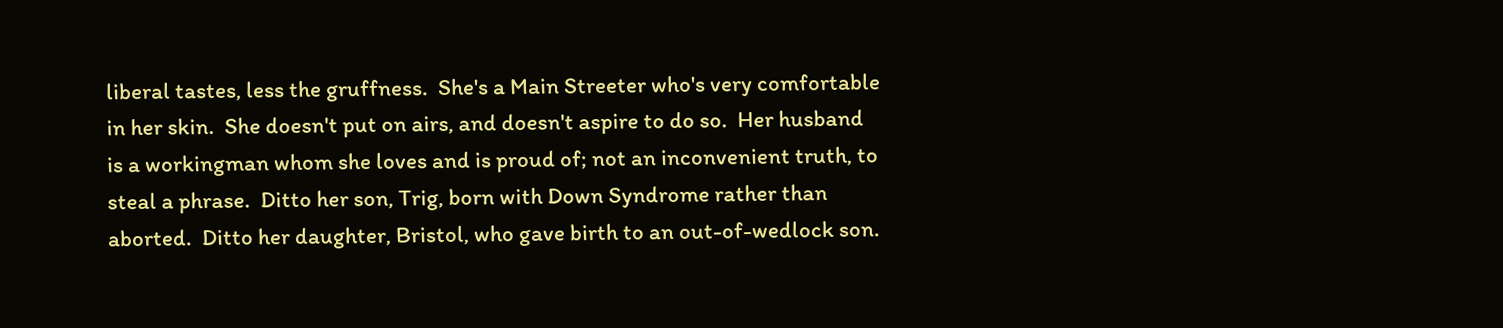liberal tastes, less the gruffness.  She's a Main Streeter who's very comfortable in her skin.  She doesn't put on airs, and doesn't aspire to do so.  Her husband is a workingman whom she loves and is proud of; not an inconvenient truth, to steal a phrase.  Ditto her son, Trig, born with Down Syndrome rather than aborted.  Ditto her daughter, Bristol, who gave birth to an out-of-wedlock son.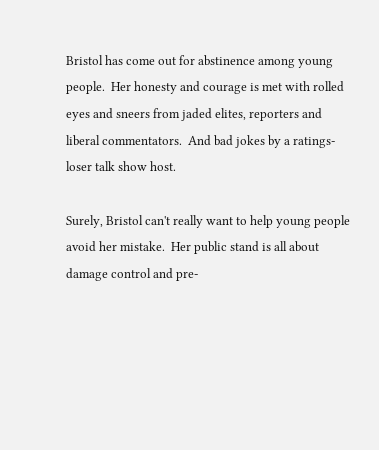Bristol has come out for abstinence among young people.  Her honesty and courage is met with rolled eyes and sneers from jaded elites, reporters and liberal commentators.  And bad jokes by a ratings-loser talk show host.

Surely, Bristol can't really want to help young people avoid her mistake.  Her public stand is all about damage control and pre-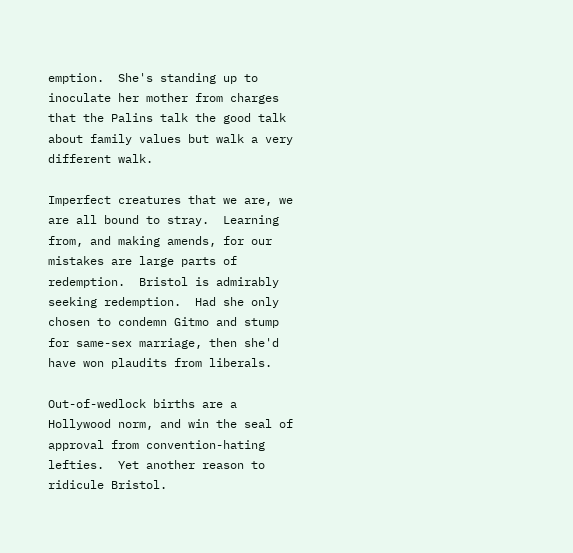emption.  She's standing up to inoculate her mother from charges that the Palins talk the good talk about family values but walk a very different walk.

Imperfect creatures that we are, we are all bound to stray.  Learning from, and making amends, for our mistakes are large parts of redemption.  Bristol is admirably seeking redemption.  Had she only chosen to condemn Gitmo and stump for same-sex marriage, then she'd have won plaudits from liberals.

Out-of-wedlock births are a Hollywood norm, and win the seal of approval from convention-hating lefties.  Yet another reason to ridicule Bristol.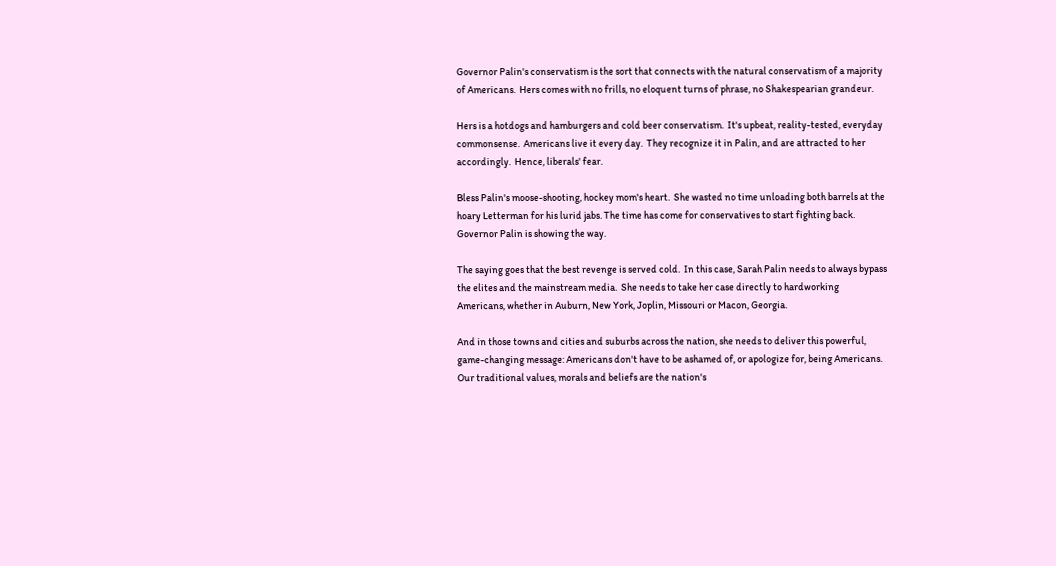Governor Palin's conservatism is the sort that connects with the natural conservatism of a majority of Americans.  Hers comes with no frills, no eloquent turns of phrase, no Shakespearian grandeur.

Hers is a hotdogs and hamburgers and cold beer conservatism.  It's upbeat, reality-tested, everyday commonsense.  Americans live it every day.  They recognize it in Palin, and are attracted to her accordingly.  Hence, liberals' fear.

Bless Palin's moose-shooting, hockey mom's heart.  She wasted no time unloading both barrels at the hoary Letterman for his lurid jabs. The time has come for conservatives to start fighting back.  Governor Palin is showing the way.

The saying goes that the best revenge is served cold.  In this case, Sarah Palin needs to always bypass the elites and the mainstream media.  She needs to take her case directly to hardworking Americans, whether in Auburn, New York, Joplin, Missouri or Macon, Georgia.

And in those towns and cities and suburbs across the nation, she needs to deliver this powerful, game-changing message: Americans don't have to be ashamed of, or apologize for, being Americans.  Our traditional values, morals and beliefs are the nation's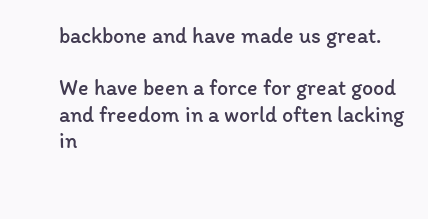backbone and have made us great.

We have been a force for great good and freedom in a world often lacking in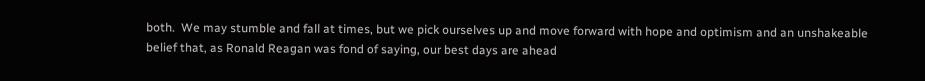both.  We may stumble and fall at times, but we pick ourselves up and move forward with hope and optimism and an unshakeable belief that, as Ronald Reagan was fond of saying, our best days are ahead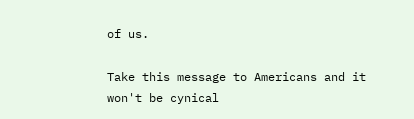of us.

Take this message to Americans and it won't be cynical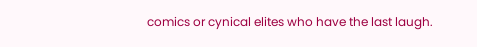comics or cynical elites who have the last laugh.